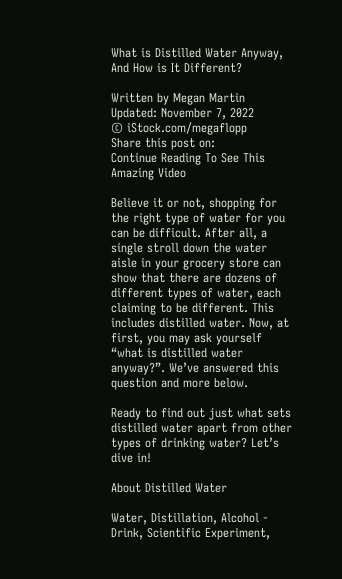What is Distilled Water Anyway, And How is It Different?

Written by Megan Martin
Updated: November 7, 2022
© iStock.com/megaflopp
Share this post on:
Continue Reading To See This Amazing Video

Believe it or not, shopping for the right type of water for you can be difficult. After all, a single stroll down the water aisle in your grocery store can show that there are dozens of different types of water, each claiming to be different. This includes distilled water. Now, at first, you may ask yourself “what is distilled water anyway?”. We’ve answered this question and more below.

Ready to find out just what sets distilled water apart from other types of drinking water? Let’s dive in!

About Distilled Water

Water, Distillation, Alcohol - Drink, Scientific Experiment,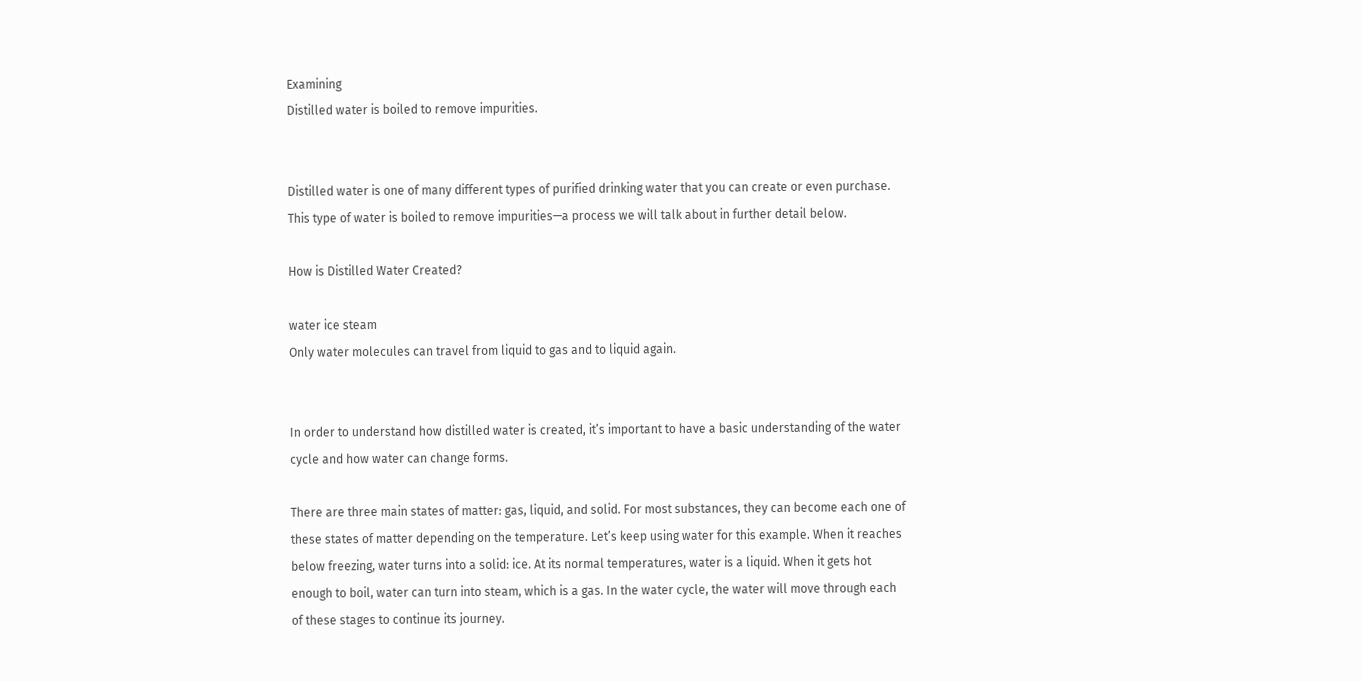Examining
Distilled water is boiled to remove impurities.


Distilled water is one of many different types of purified drinking water that you can create or even purchase. This type of water is boiled to remove impurities—a process we will talk about in further detail below.

How is Distilled Water Created?

water ice steam
Only water molecules can travel from liquid to gas and to liquid again.


In order to understand how distilled water is created, it’s important to have a basic understanding of the water cycle and how water can change forms.

There are three main states of matter: gas, liquid, and solid. For most substances, they can become each one of these states of matter depending on the temperature. Let’s keep using water for this example. When it reaches below freezing, water turns into a solid: ice. At its normal temperatures, water is a liquid. When it gets hot enough to boil, water can turn into steam, which is a gas. In the water cycle, the water will move through each of these stages to continue its journey.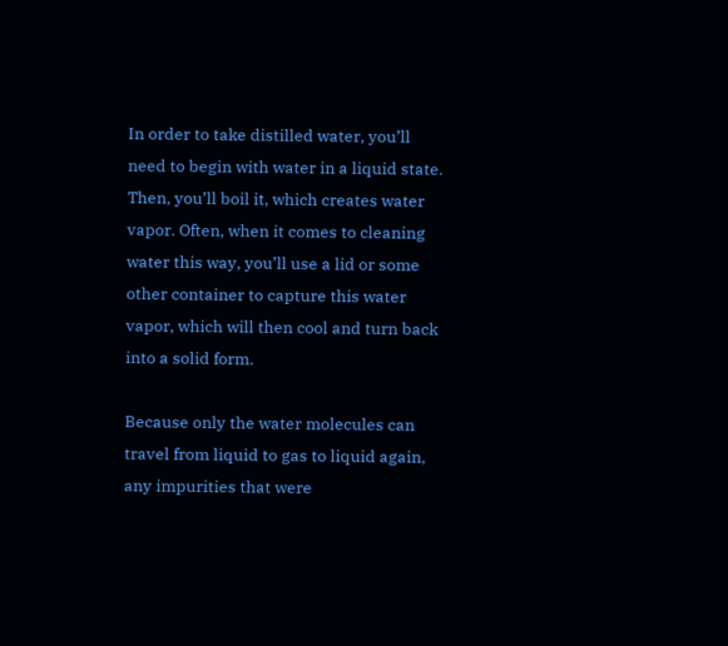In order to take distilled water, you’ll need to begin with water in a liquid state. Then, you’ll boil it, which creates water vapor. Often, when it comes to cleaning water this way, you’ll use a lid or some other container to capture this water vapor, which will then cool and turn back into a solid form.

Because only the water molecules can travel from liquid to gas to liquid again, any impurities that were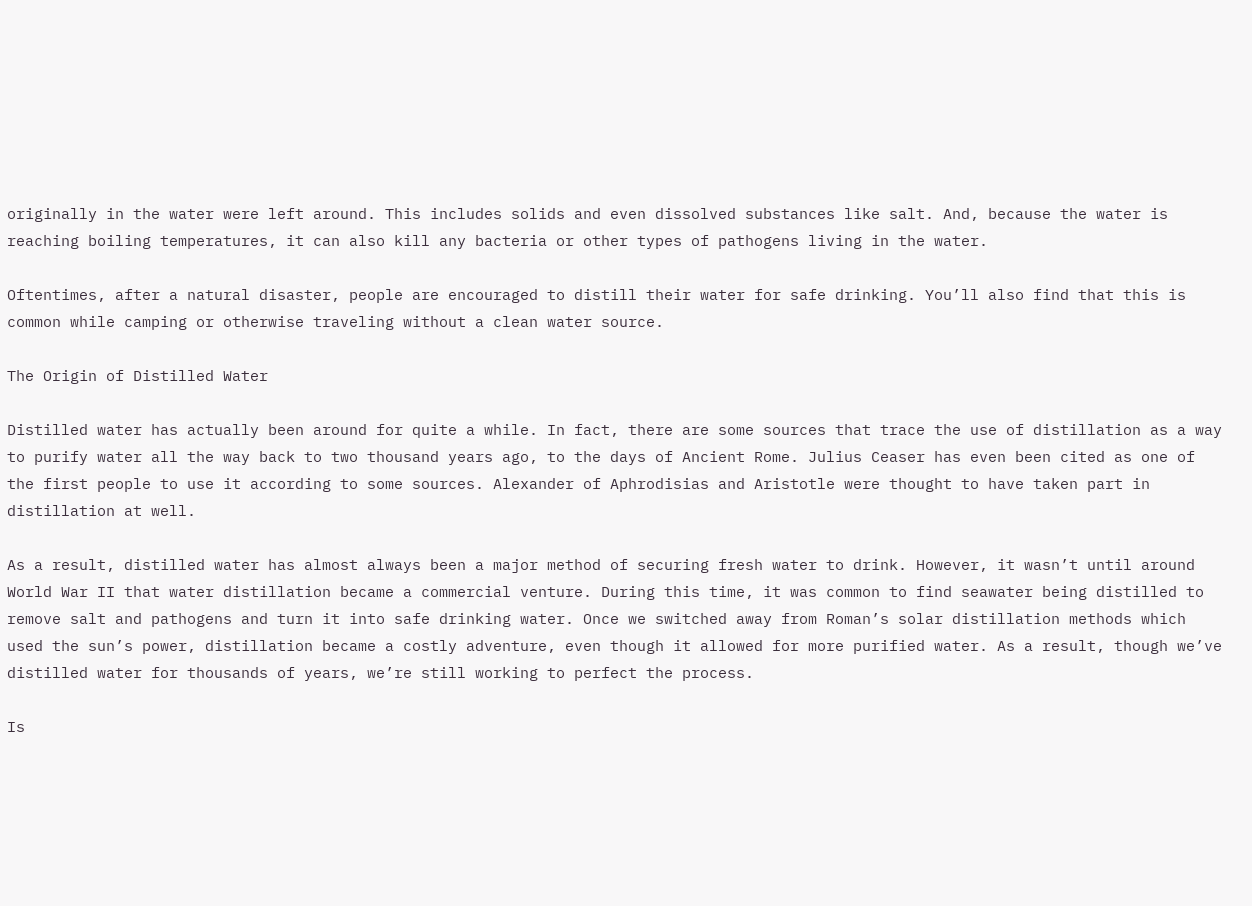originally in the water were left around. This includes solids and even dissolved substances like salt. And, because the water is reaching boiling temperatures, it can also kill any bacteria or other types of pathogens living in the water.

Oftentimes, after a natural disaster, people are encouraged to distill their water for safe drinking. You’ll also find that this is common while camping or otherwise traveling without a clean water source.

The Origin of Distilled Water

Distilled water has actually been around for quite a while. In fact, there are some sources that trace the use of distillation as a way to purify water all the way back to two thousand years ago, to the days of Ancient Rome. Julius Ceaser has even been cited as one of the first people to use it according to some sources. Alexander of Aphrodisias and Aristotle were thought to have taken part in distillation at well.

As a result, distilled water has almost always been a major method of securing fresh water to drink. However, it wasn’t until around World War II that water distillation became a commercial venture. During this time, it was common to find seawater being distilled to remove salt and pathogens and turn it into safe drinking water. Once we switched away from Roman’s solar distillation methods which used the sun’s power, distillation became a costly adventure, even though it allowed for more purified water. As a result, though we’ve distilled water for thousands of years, we’re still working to perfect the process.

Is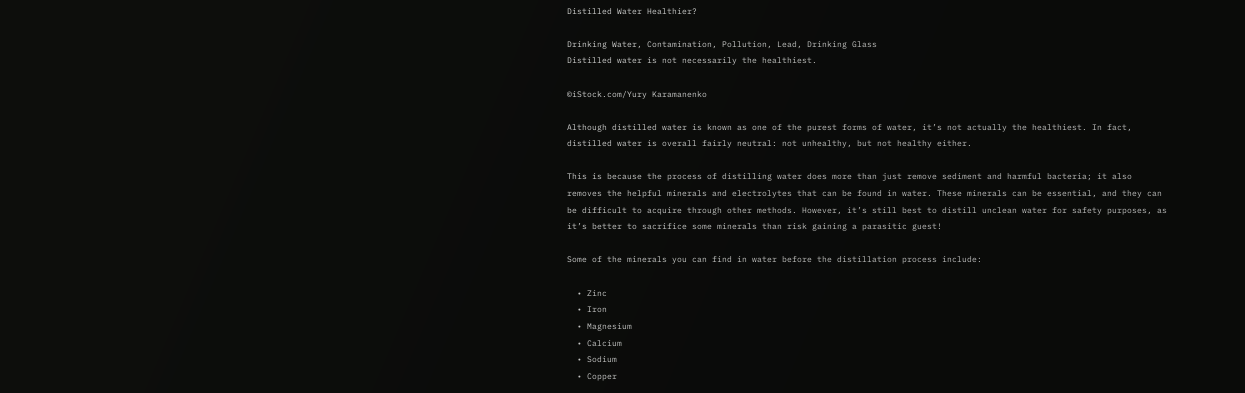Distilled Water Healthier?

Drinking Water, Contamination, Pollution, Lead, Drinking Glass
Distilled water is not necessarily the healthiest.

©iStock.com/Yury Karamanenko

Although distilled water is known as one of the purest forms of water, it’s not actually the healthiest. In fact, distilled water is overall fairly neutral: not unhealthy, but not healthy either.

This is because the process of distilling water does more than just remove sediment and harmful bacteria; it also removes the helpful minerals and electrolytes that can be found in water. These minerals can be essential, and they can be difficult to acquire through other methods. However, it’s still best to distill unclean water for safety purposes, as it’s better to sacrifice some minerals than risk gaining a parasitic guest!

Some of the minerals you can find in water before the distillation process include:

  • Zinc
  • Iron
  • Magnesium
  • Calcium
  • Sodium
  • Copper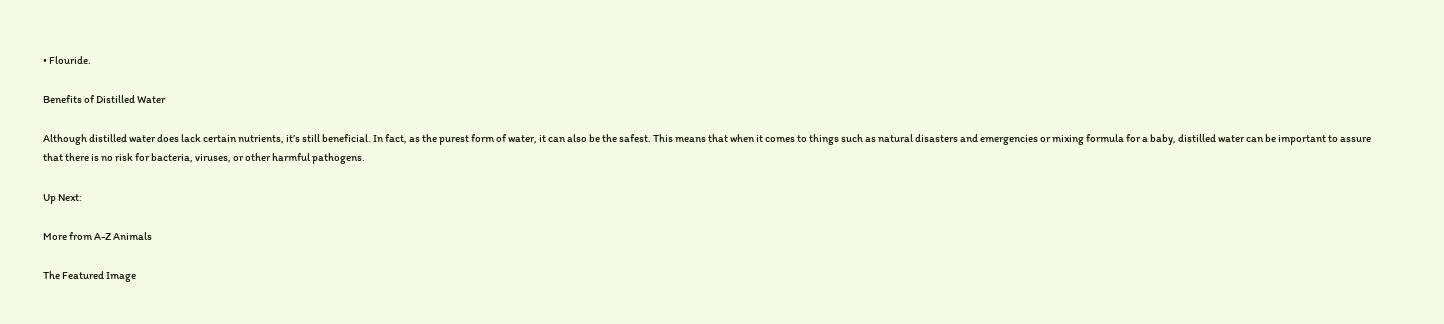• Flouride.

Benefits of Distilled Water

Although distilled water does lack certain nutrients, it’s still beneficial. In fact, as the purest form of water, it can also be the safest. This means that when it comes to things such as natural disasters and emergencies or mixing formula for a baby, distilled water can be important to assure that there is no risk for bacteria, viruses, or other harmful pathogens.

Up Next:

More from A-Z Animals

The Featured Image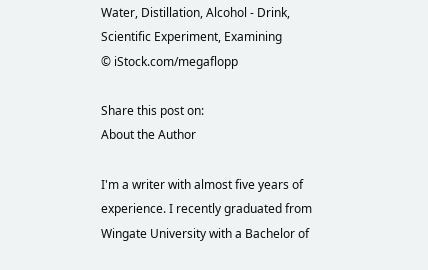Water, Distillation, Alcohol - Drink, Scientific Experiment, Examining
© iStock.com/megaflopp

Share this post on:
About the Author

I'm a writer with almost five years of experience. I recently graduated from Wingate University with a Bachelor of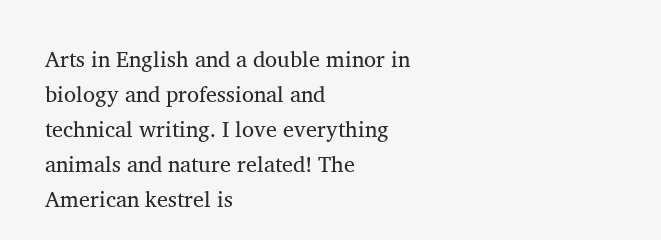Arts in English and a double minor in biology and professional and technical writing. I love everything animals and nature related! The American kestrel is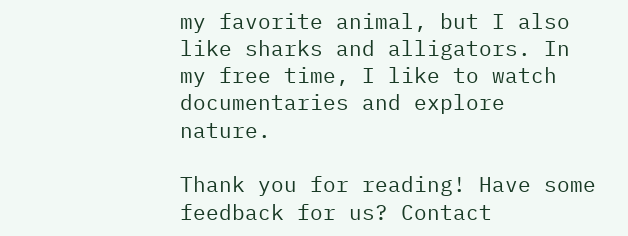my favorite animal, but I also like sharks and alligators. In my free time, I like to watch documentaries and explore nature.

Thank you for reading! Have some feedback for us? Contact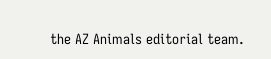the AZ Animals editorial team.